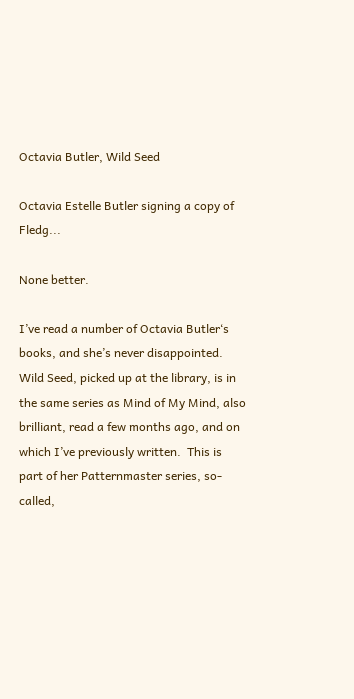Octavia Butler, Wild Seed

Octavia Estelle Butler signing a copy of Fledg...

None better.

I’ve read a number of Octavia Butler‘s books, and she’s never disappointed.  Wild Seed, picked up at the library, is in the same series as Mind of My Mind, also brilliant, read a few months ago, and on which I’ve previously written.  This is part of her Patternmaster series, so-called,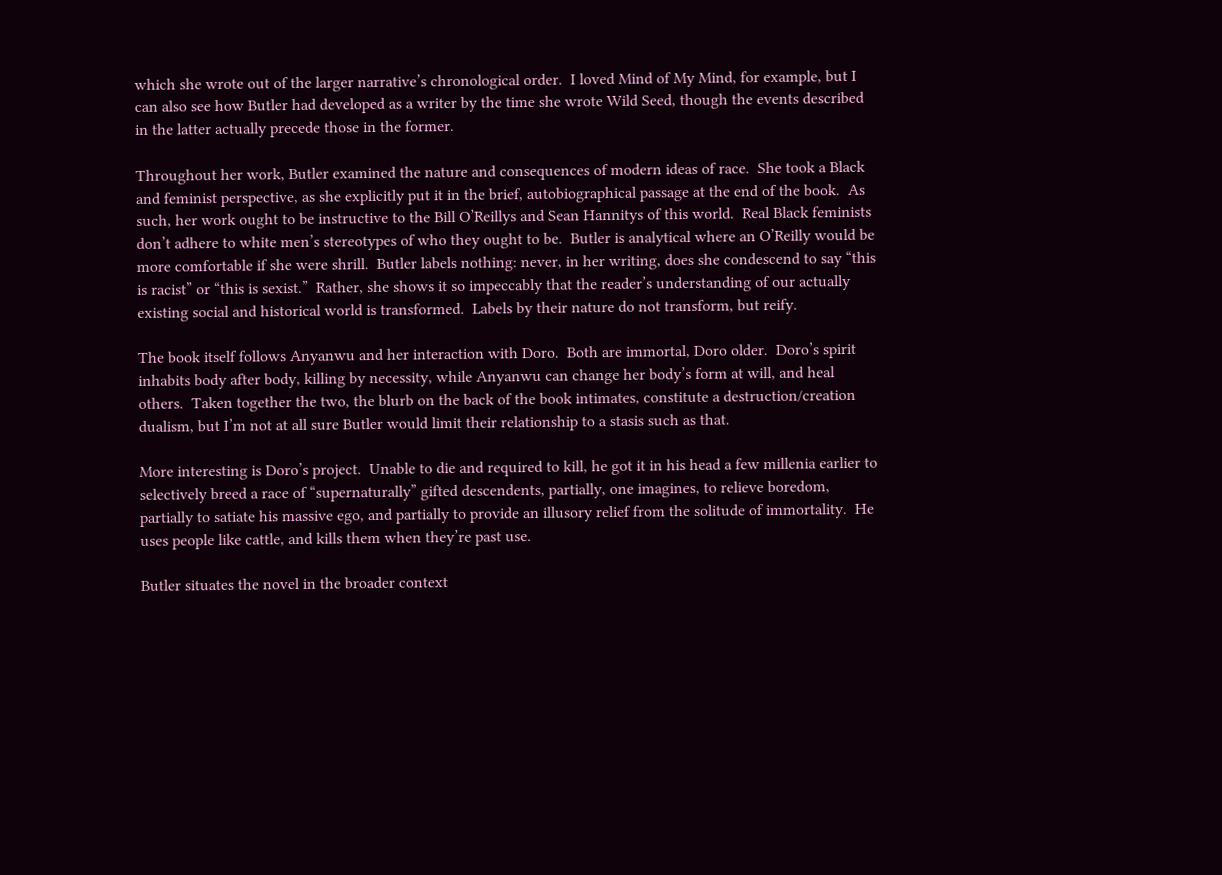which she wrote out of the larger narrative’s chronological order.  I loved Mind of My Mind, for example, but I can also see how Butler had developed as a writer by the time she wrote Wild Seed, though the events described in the latter actually precede those in the former.

Throughout her work, Butler examined the nature and consequences of modern ideas of race.  She took a Black and feminist perspective, as she explicitly put it in the brief, autobiographical passage at the end of the book.  As such, her work ought to be instructive to the Bill O’Reillys and Sean Hannitys of this world.  Real Black feminists don’t adhere to white men’s stereotypes of who they ought to be.  Butler is analytical where an O’Reilly would be more comfortable if she were shrill.  Butler labels nothing: never, in her writing, does she condescend to say “this is racist” or “this is sexist.”  Rather, she shows it so impeccably that the reader’s understanding of our actually existing social and historical world is transformed.  Labels by their nature do not transform, but reify.

The book itself follows Anyanwu and her interaction with Doro.  Both are immortal, Doro older.  Doro’s spirit inhabits body after body, killing by necessity, while Anyanwu can change her body’s form at will, and heal others.  Taken together the two, the blurb on the back of the book intimates, constitute a destruction/creation dualism, but I’m not at all sure Butler would limit their relationship to a stasis such as that.

More interesting is Doro’s project.  Unable to die and required to kill, he got it in his head a few millenia earlier to selectively breed a race of “supernaturally” gifted descendents, partially, one imagines, to relieve boredom, partially to satiate his massive ego, and partially to provide an illusory relief from the solitude of immortality.  He uses people like cattle, and kills them when they’re past use.

Butler situates the novel in the broader context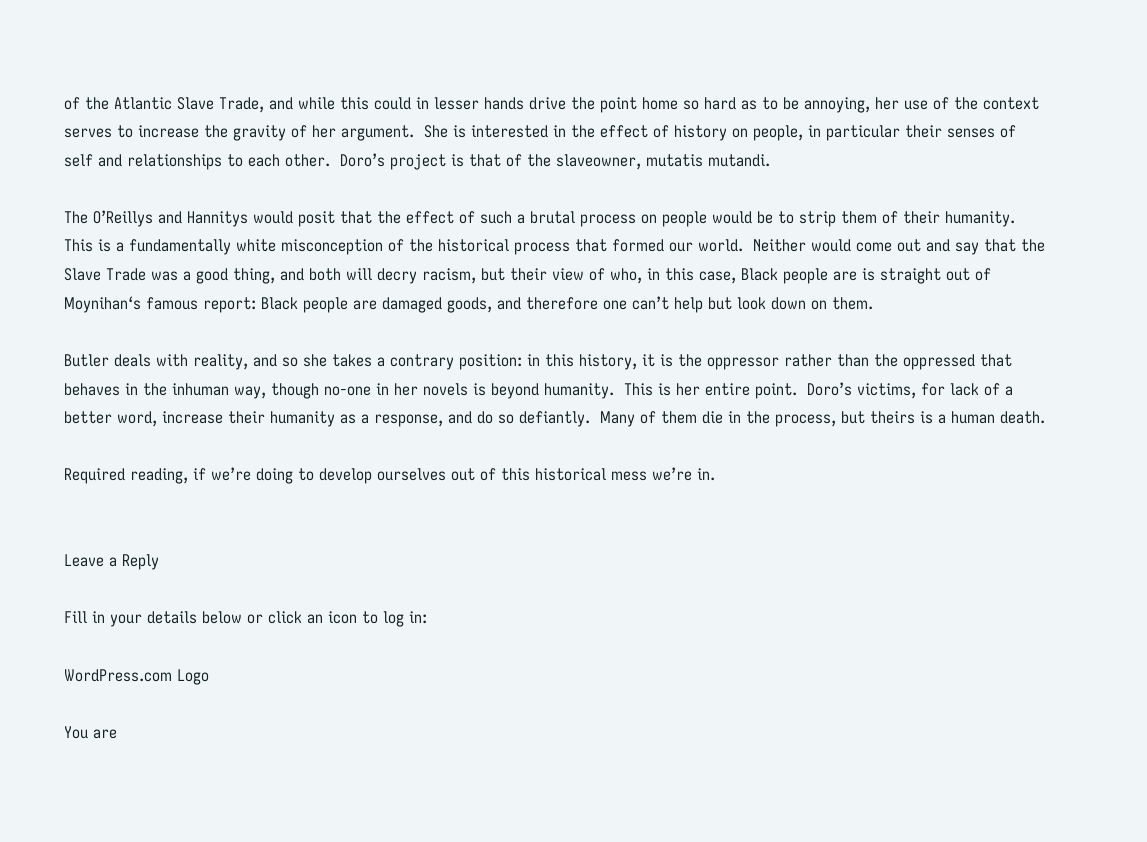of the Atlantic Slave Trade, and while this could in lesser hands drive the point home so hard as to be annoying, her use of the context serves to increase the gravity of her argument.  She is interested in the effect of history on people, in particular their senses of self and relationships to each other.  Doro’s project is that of the slaveowner, mutatis mutandi.

The O’Reillys and Hannitys would posit that the effect of such a brutal process on people would be to strip them of their humanity.  This is a fundamentally white misconception of the historical process that formed our world.  Neither would come out and say that the Slave Trade was a good thing, and both will decry racism, but their view of who, in this case, Black people are is straight out of Moynihan‘s famous report: Black people are damaged goods, and therefore one can’t help but look down on them.

Butler deals with reality, and so she takes a contrary position: in this history, it is the oppressor rather than the oppressed that behaves in the inhuman way, though no-one in her novels is beyond humanity.  This is her entire point.  Doro’s victims, for lack of a better word, increase their humanity as a response, and do so defiantly.  Many of them die in the process, but theirs is a human death.

Required reading, if we’re doing to develop ourselves out of this historical mess we’re in.


Leave a Reply

Fill in your details below or click an icon to log in:

WordPress.com Logo

You are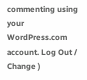commenting using your WordPress.com account. Log Out /  Change )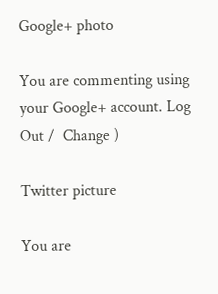Google+ photo

You are commenting using your Google+ account. Log Out /  Change )

Twitter picture

You are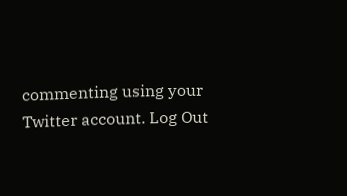commenting using your Twitter account. Log Out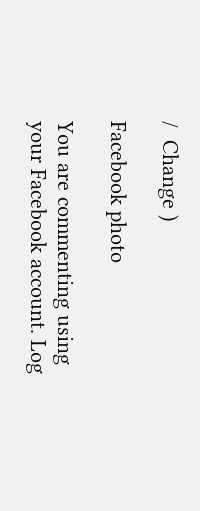/  Change )

Facebook photo

You are commenting using your Facebook account. Log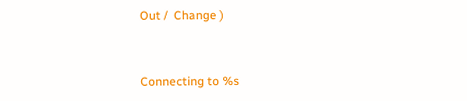Out /  Change )


Connecting to %s